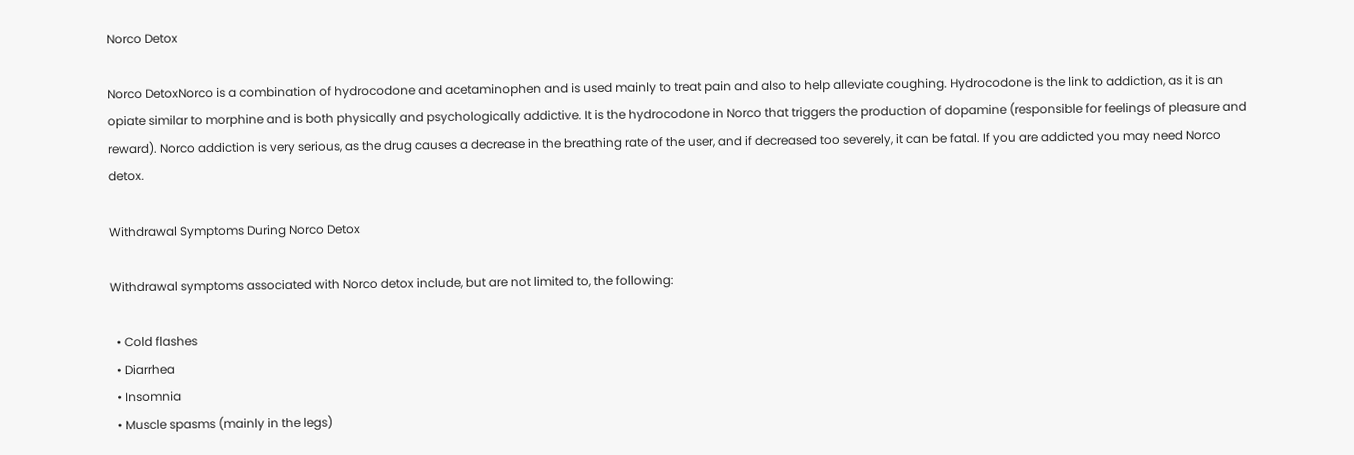Norco Detox

Norco DetoxNorco is a combination of hydrocodone and acetaminophen and is used mainly to treat pain and also to help alleviate coughing. Hydrocodone is the link to addiction, as it is an opiate similar to morphine and is both physically and psychologically addictive. It is the hydrocodone in Norco that triggers the production of dopamine (responsible for feelings of pleasure and reward). Norco addiction is very serious, as the drug causes a decrease in the breathing rate of the user, and if decreased too severely, it can be fatal. If you are addicted you may need Norco detox.

Withdrawal Symptoms During Norco Detox

Withdrawal symptoms associated with Norco detox include, but are not limited to, the following:

  • Cold flashes
  • Diarrhea
  • Insomnia
  • Muscle spasms (mainly in the legs)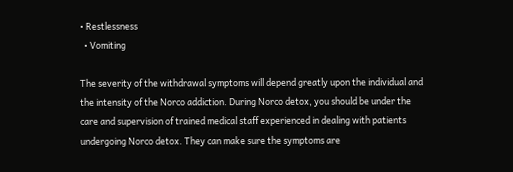• Restlessness
  • Vomiting

The severity of the withdrawal symptoms will depend greatly upon the individual and the intensity of the Norco addiction. During Norco detox, you should be under the care and supervision of trained medical staff experienced in dealing with patients undergoing Norco detox. They can make sure the symptoms are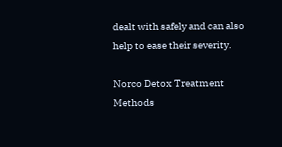dealt with safely and can also help to ease their severity.

Norco Detox Treatment Methods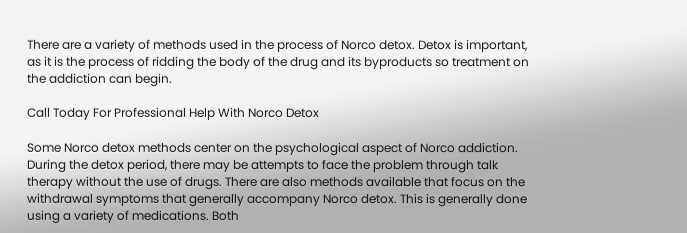There are a variety of methods used in the process of Norco detox. Detox is important, as it is the process of ridding the body of the drug and its byproducts so treatment on the addiction can begin.

Call Today For Professional Help With Norco Detox

Some Norco detox methods center on the psychological aspect of Norco addiction. During the detox period, there may be attempts to face the problem through talk therapy without the use of drugs. There are also methods available that focus on the withdrawal symptoms that generally accompany Norco detox. This is generally done using a variety of medications. Both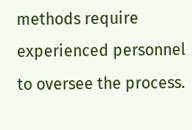methods require experienced personnel to oversee the process.